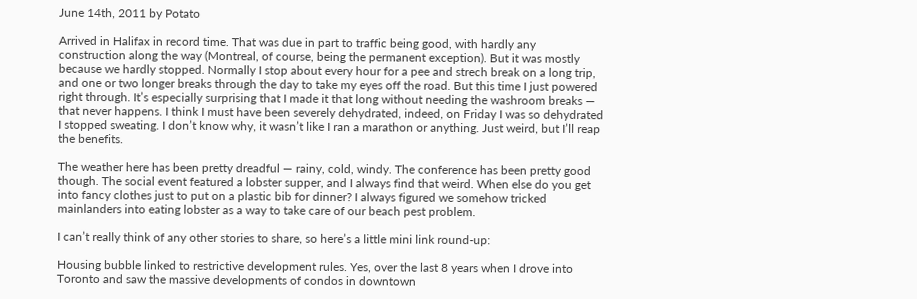June 14th, 2011 by Potato

Arrived in Halifax in record time. That was due in part to traffic being good, with hardly any construction along the way (Montreal, of course, being the permanent exception). But it was mostly because we hardly stopped. Normally I stop about every hour for a pee and strech break on a long trip, and one or two longer breaks through the day to take my eyes off the road. But this time I just powered right through. It’s especially surprising that I made it that long without needing the washroom breaks — that never happens. I think I must have been severely dehydrated, indeed, on Friday I was so dehydrated I stopped sweating. I don’t know why, it wasn’t like I ran a marathon or anything. Just weird, but I’ll reap the benefits.

The weather here has been pretty dreadful — rainy, cold, windy. The conference has been pretty good though. The social event featured a lobster supper, and I always find that weird. When else do you get into fancy clothes just to put on a plastic bib for dinner? I always figured we somehow tricked mainlanders into eating lobster as a way to take care of our beach pest problem.

I can’t really think of any other stories to share, so here’s a little mini link round-up:

Housing bubble linked to restrictive development rules. Yes, over the last 8 years when I drove into Toronto and saw the massive developments of condos in downtown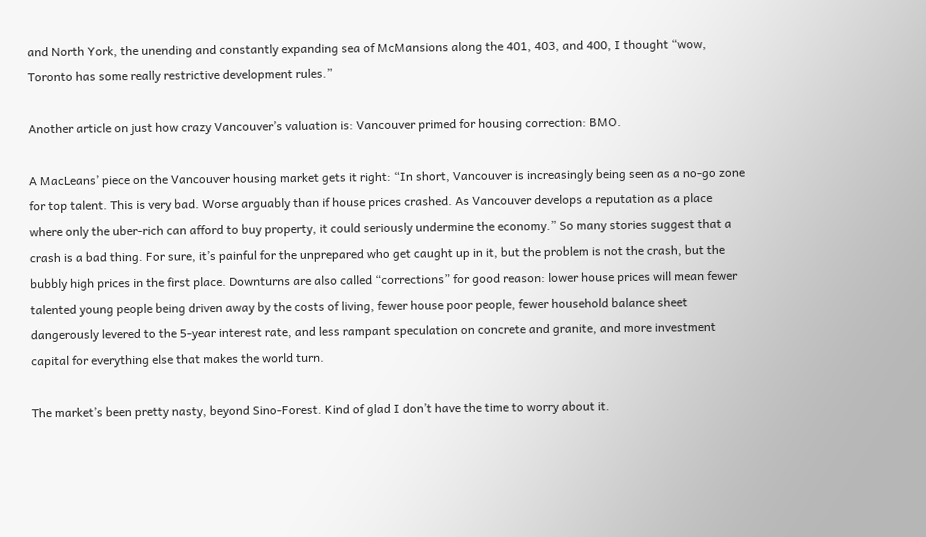and North York, the unending and constantly expanding sea of McMansions along the 401, 403, and 400, I thought “wow, Toronto has some really restrictive development rules.”

Another article on just how crazy Vancouver’s valuation is: Vancouver primed for housing correction: BMO.

A MacLeans’ piece on the Vancouver housing market gets it right: “In short, Vancouver is increasingly being seen as a no-go zone for top talent. This is very bad. Worse arguably than if house prices crashed. As Vancouver develops a reputation as a place where only the uber-rich can afford to buy property, it could seriously undermine the economy.” So many stories suggest that a crash is a bad thing. For sure, it’s painful for the unprepared who get caught up in it, but the problem is not the crash, but the bubbly high prices in the first place. Downturns are also called “corrections” for good reason: lower house prices will mean fewer talented young people being driven away by the costs of living, fewer house poor people, fewer household balance sheet dangerously levered to the 5-year interest rate, and less rampant speculation on concrete and granite, and more investment capital for everything else that makes the world turn.

The market’s been pretty nasty, beyond Sino-Forest. Kind of glad I don’t have the time to worry about it.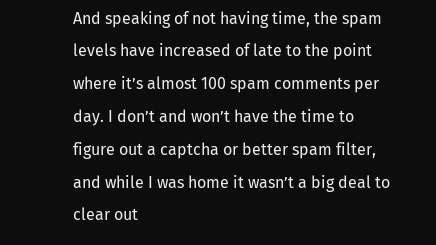And speaking of not having time, the spam levels have increased of late to the point where it’s almost 100 spam comments per day. I don’t and won’t have the time to figure out a captcha or better spam filter, and while I was home it wasn’t a big deal to clear out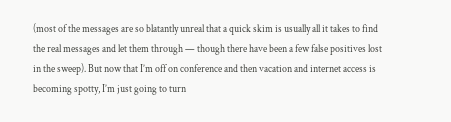(most of the messages are so blatantly unreal that a quick skim is usually all it takes to find the real messages and let them through — though there have been a few false positives lost in the sweep). But now that I’m off on conference and then vacation and internet access is becoming spotty, I’m just going to turn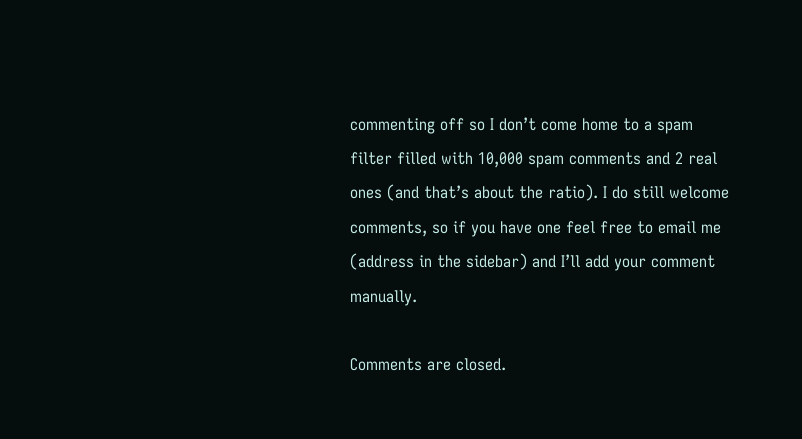commenting off so I don’t come home to a spam filter filled with 10,000 spam comments and 2 real ones (and that’s about the ratio). I do still welcome comments, so if you have one feel free to email me (address in the sidebar) and I’ll add your comment manually.

Comments are closed.